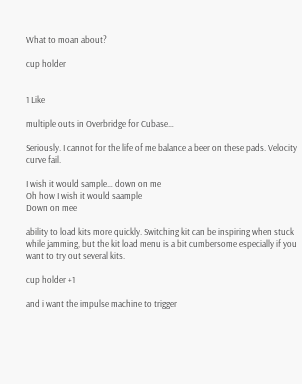What to moan about?

cup holder


1 Like

multiple outs in Overbridge for Cubase…

Seriously. I cannot for the life of me balance a beer on these pads. Velocity curve fail.

I wish it would sample… down on me
Oh how I wish it would saample
Down on mee

ability to load kits more quickly. Switching kit can be inspiring when stuck while jamming, but the kit load menu is a bit cumbersome especially if you want to try out several kits.

cup holder +1

and i want the impulse machine to trigger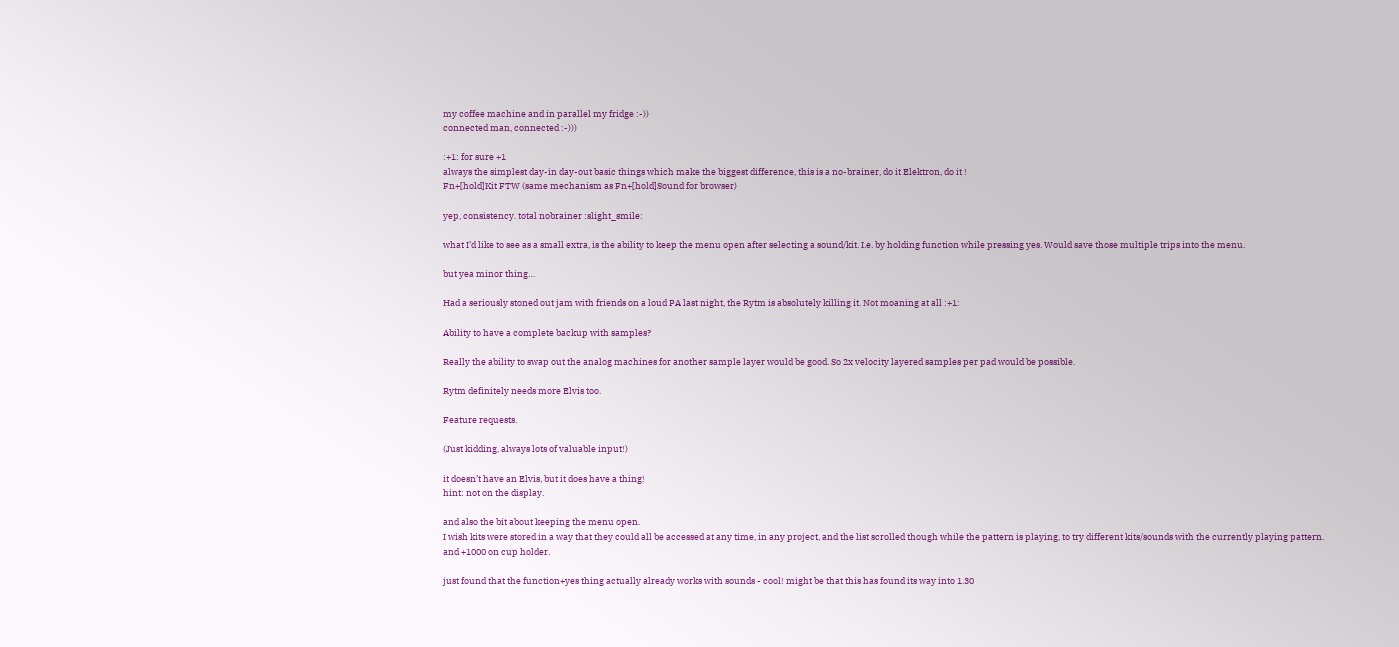my coffee machine and in parallel my fridge :-))
connected man, connected :-)))

:+1: for sure +1
always the simplest day-in day-out basic things which make the biggest difference, this is a no-brainer, do it Elektron, do it !
Fn+[hold]Kit FTW (same mechanism as Fn+[hold]Sound for browser)

yep, consistency. total nobrainer :slight_smile:

what I’d like to see as a small extra, is the ability to keep the menu open after selecting a sound/kit. I.e. by holding function while pressing yes. Would save those multiple trips into the menu.

but yea minor thing…

Had a seriously stoned out jam with friends on a loud PA last night, the Rytm is absolutely killing it. Not moaning at all :+1:

Ability to have a complete backup with samples?

Really the ability to swap out the analog machines for another sample layer would be good. So 2x velocity layered samples per pad would be possible.

Rytm definitely needs more Elvis too.

Feature requests.

(Just kidding, always lots of valuable input!)

it doesn’t have an Elvis, but it does have a thing!
hint: not on the display.

and also the bit about keeping the menu open.
I wish kits were stored in a way that they could all be accessed at any time, in any project, and the list scrolled though while the pattern is playing, to try different kits/sounds with the currently playing pattern.
and +1000 on cup holder.

just found that the function+yes thing actually already works with sounds - cool! might be that this has found its way into 1.30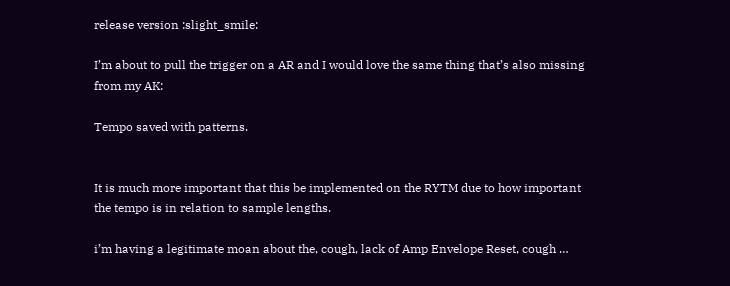release version :slight_smile:

I’m about to pull the trigger on a AR and I would love the same thing that’s also missing from my AK:

Tempo saved with patterns.


It is much more important that this be implemented on the RYTM due to how important the tempo is in relation to sample lengths.

i’m having a legitimate moan about the, cough, lack of Amp Envelope Reset, cough …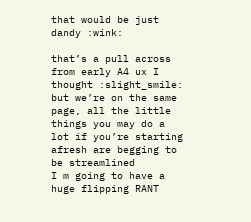that would be just dandy :wink:

that’s a pull across from early A4 ux I thought :slight_smile:
but we’re on the same page, all the little things you may do a lot if you’re starting afresh are begging to be streamlined
I m going to have a huge flipping RANT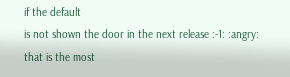if the default
is not shown the door in the next release :-1: :angry:
that is the most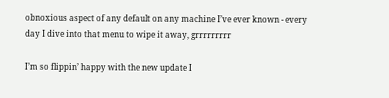obnoxious aspect of any default on any machine I’ve ever known - every day I dive into that menu to wipe it away, grrrrrrrrr

I’m so flippin’ happy with the new update I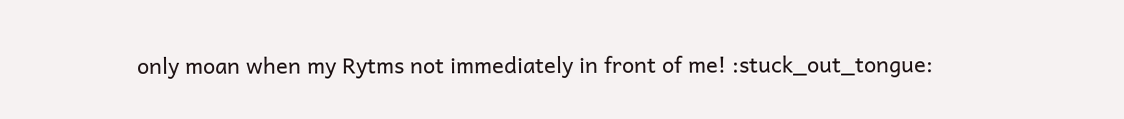only moan when my Rytms not immediately in front of me! :stuck_out_tongue: